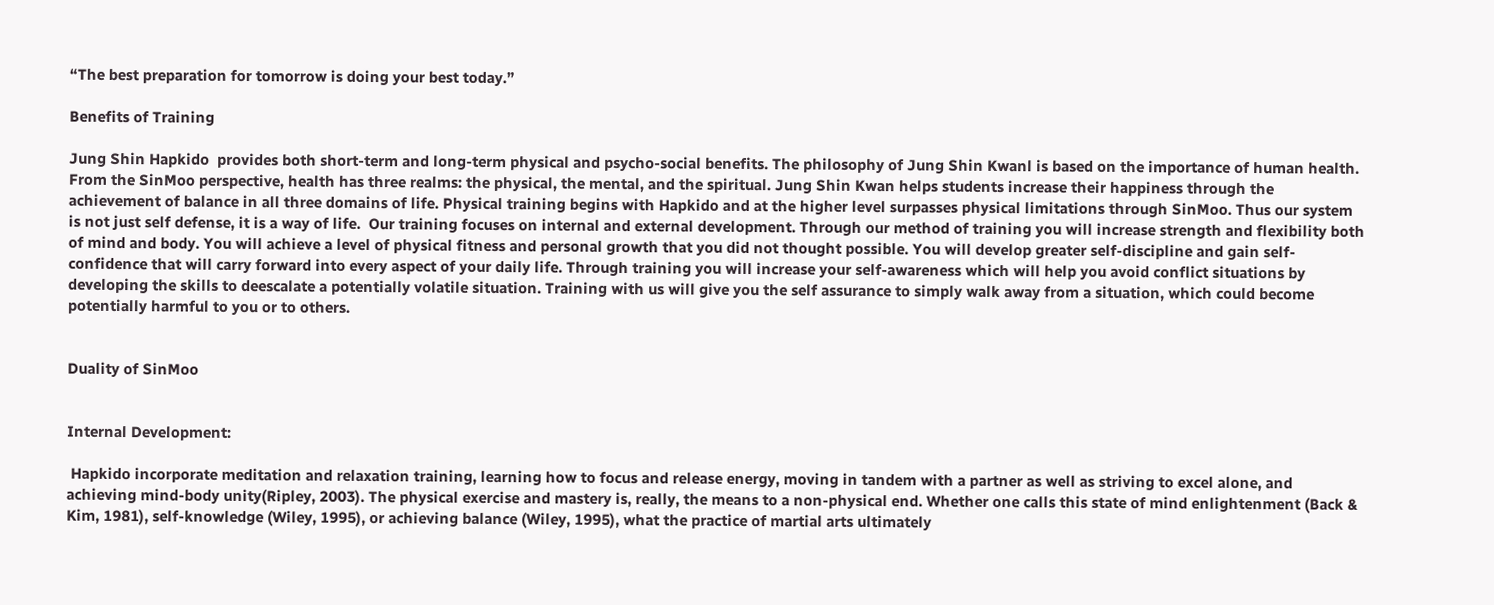“The best preparation for tomorrow is doing your best today.”

Benefits of Training

Jung Shin Hapkido  provides both short-term and long-term physical and psycho-social benefits. The philosophy of Jung Shin Kwanl is based on the importance of human health. From the SinMoo perspective, health has three realms: the physical, the mental, and the spiritual. Jung Shin Kwan helps students increase their happiness through the achievement of balance in all three domains of life. Physical training begins with Hapkido and at the higher level surpasses physical limitations through SinMoo. Thus our system is not just self defense, it is a way of life.  Our training focuses on internal and external development. Through our method of training you will increase strength and flexibility both of mind and body. You will achieve a level of physical fitness and personal growth that you did not thought possible. You will develop greater self-discipline and gain self-confidence that will carry forward into every aspect of your daily life. Through training you will increase your self-awareness which will help you avoid conflict situations by developing the skills to deescalate a potentially volatile situation. Training with us will give you the self assurance to simply walk away from a situation, which could become potentially harmful to you or to others.


Duality of SinMoo


Internal Development:

 Hapkido incorporate meditation and relaxation training, learning how to focus and release energy, moving in tandem with a partner as well as striving to excel alone, and achieving mind-body unity(Ripley, 2003). The physical exercise and mastery is, really, the means to a non-physical end. Whether one calls this state of mind enlightenment (Back & Kim, 1981), self-knowledge (Wiley, 1995), or achieving balance (Wiley, 1995), what the practice of martial arts ultimately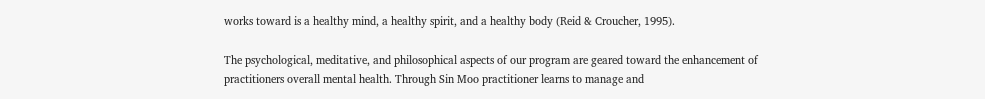works toward is a healthy mind, a healthy spirit, and a healthy body (Reid & Croucher, 1995).

The psychological, meditative, and philosophical aspects of our program are geared toward the enhancement of practitioners overall mental health. Through Sin Moo practitioner learns to manage and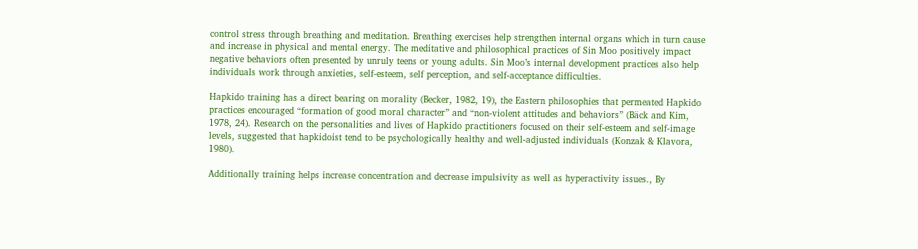control stress through breathing and meditation. Breathing exercises help strengthen internal organs which in turn cause and increase in physical and mental energy. The meditative and philosophical practices of Sin Moo positively impact negative behaviors often presented by unruly teens or young adults. Sin Moo’s internal development practices also help individuals work through anxieties, self-esteem, self perception, and self-acceptance difficulties.

Hapkido training has a direct bearing on morality (Becker, 1982, 19), the Eastern philosophies that permeated Hapkido practices encouraged “formation of good moral character” and “non-violent attitudes and behaviors” (Bäck and Kim, 1978, 24). Research on the personalities and lives of Hapkido practitioners focused on their self-esteem and self-image levels, suggested that hapkidoist tend to be psychologically healthy and well-adjusted individuals (Konzak & Klavora, 1980).

Additionally training helps increase concentration and decrease impulsivity as well as hyperactivity issues., By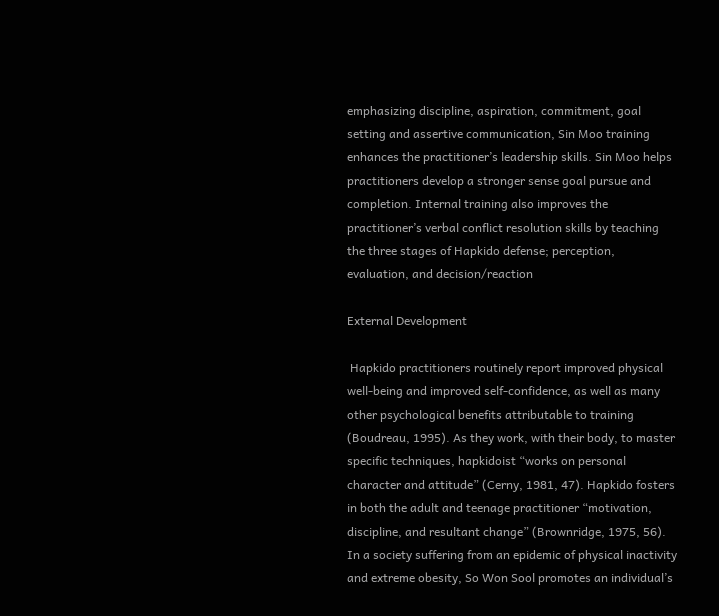emphasizing discipline, aspiration, commitment, goal setting and assertive communication, Sin Moo training enhances the practitioner’s leadership skills. Sin Moo helps practitioners develop a stronger sense goal pursue and completion. Internal training also improves the practitioner’s verbal conflict resolution skills by teaching the three stages of Hapkido defense; perception, evaluation, and decision/reaction

External Development

 Hapkido practitioners routinely report improved physical well-being and improved self-confidence, as well as many other psychological benefits attributable to training (Boudreau, 1995). As they work, with their body, to master specific techniques, hapkidoist “works on personal character and attitude” (Cerny, 1981, 47). Hapkido fosters in both the adult and teenage practitioner “motivation, discipline, and resultant change” (Brownridge, 1975, 56). In a society suffering from an epidemic of physical inactivity and extreme obesity, So Won Sool promotes an individual’s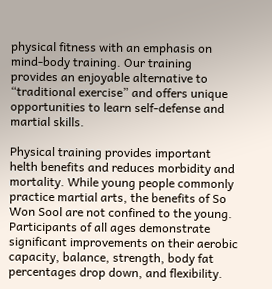physical fitness with an emphasis on mind-body training. Our training provides an enjoyable alternative to “traditional exercise” and offers unique opportunities to learn self-defense and martial skills.

Physical training provides important helth benefits and reduces morbidity and mortality. While young people commonly practice martial arts, the benefits of So Won Sool are not confined to the young. Participants of all ages demonstrate significant improvements on their aerobic capacity, balance, strength, body fat percentages drop down, and flexibility.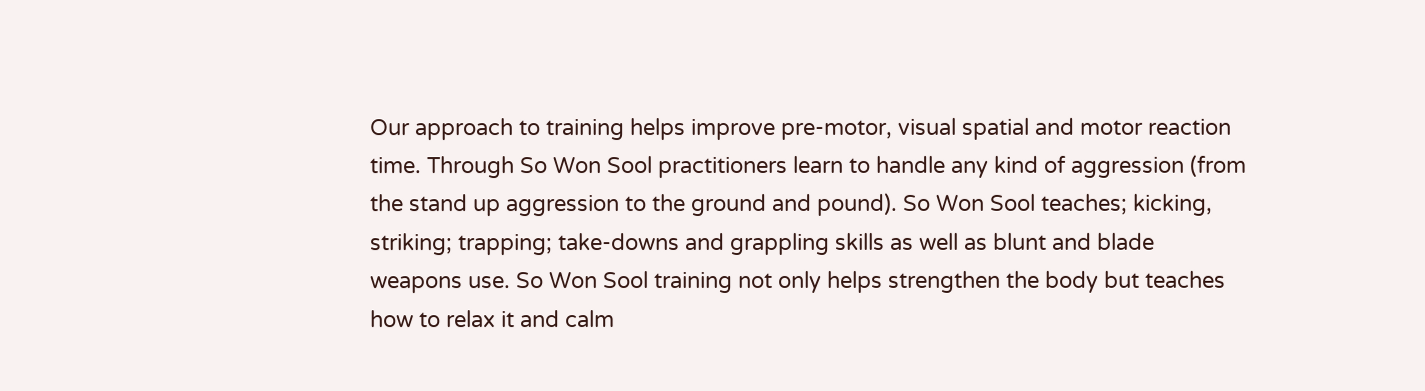Our approach to training helps improve pre-motor, visual spatial and motor reaction time. Through So Won Sool practitioners learn to handle any kind of aggression (from the stand up aggression to the ground and pound). So Won Sool teaches; kicking, striking; trapping; take-downs and grappling skills as well as blunt and blade weapons use. So Won Sool training not only helps strengthen the body but teaches how to relax it and calm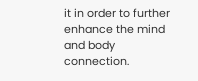it in order to further enhance the mind and body connection.